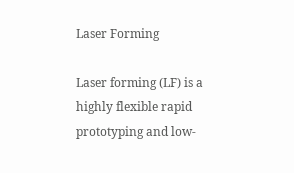Laser Forming

Laser forming (LF) is a highly flexible rapid prototyping and low-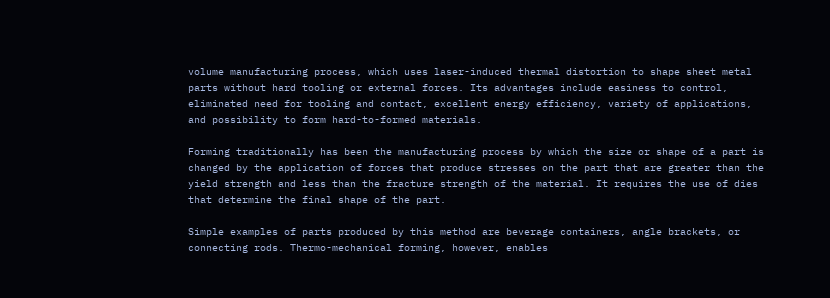volume manufacturing process, which uses laser-induced thermal distortion to shape sheet metal parts without hard tooling or external forces. Its advantages include easiness to control, eliminated need for tooling and contact, excellent energy efficiency, variety of applications, and possibility to form hard-to-formed materials.

Forming traditionally has been the manufacturing process by which the size or shape of a part is changed by the application of forces that produce stresses on the part that are greater than the yield strength and less than the fracture strength of the material. It requires the use of dies that determine the final shape of the part.

Simple examples of parts produced by this method are beverage containers, angle brackets, or connecting rods. Thermo-mechanical forming, however, enables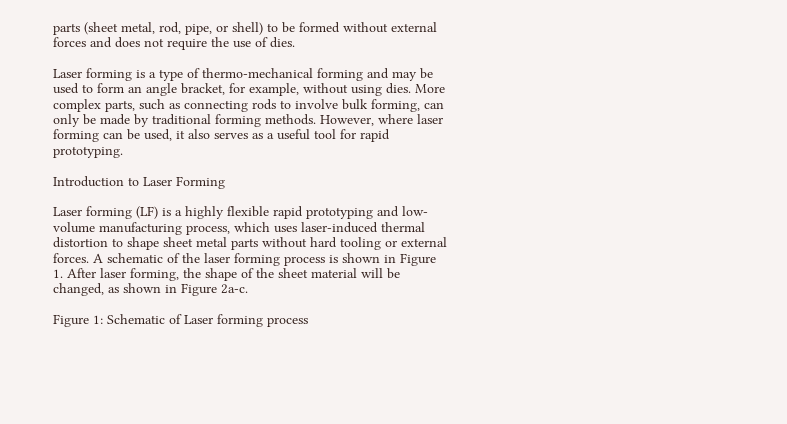parts (sheet metal, rod, pipe, or shell) to be formed without external forces and does not require the use of dies.

Laser forming is a type of thermo-mechanical forming and may be used to form an angle bracket, for example, without using dies. More complex parts, such as connecting rods to involve bulk forming, can only be made by traditional forming methods. However, where laser forming can be used, it also serves as a useful tool for rapid prototyping.

Introduction to Laser Forming

Laser forming (LF) is a highly flexible rapid prototyping and low-volume manufacturing process, which uses laser-induced thermal distortion to shape sheet metal parts without hard tooling or external forces. A schematic of the laser forming process is shown in Figure 1. After laser forming, the shape of the sheet material will be changed, as shown in Figure 2a-c.

Figure 1: Schematic of Laser forming process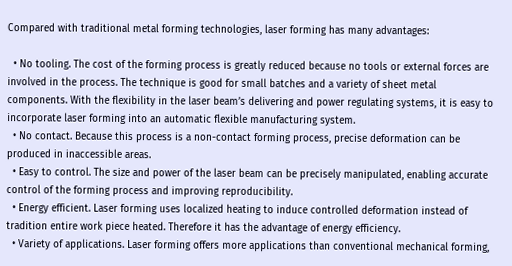Compared with traditional metal forming technologies, laser forming has many advantages:

  • No tooling. The cost of the forming process is greatly reduced because no tools or external forces are involved in the process. The technique is good for small batches and a variety of sheet metal components. With the flexibility in the laser beam’s delivering and power regulating systems, it is easy to incorporate laser forming into an automatic flexible manufacturing system.
  • No contact. Because this process is a non-contact forming process, precise deformation can be produced in inaccessible areas.
  • Easy to control. The size and power of the laser beam can be precisely manipulated, enabling accurate control of the forming process and improving reproducibility.
  • Energy efficient. Laser forming uses localized heating to induce controlled deformation instead of tradition entire work piece heated. Therefore it has the advantage of energy efficiency.
  • Variety of applications. Laser forming offers more applications than conventional mechanical forming,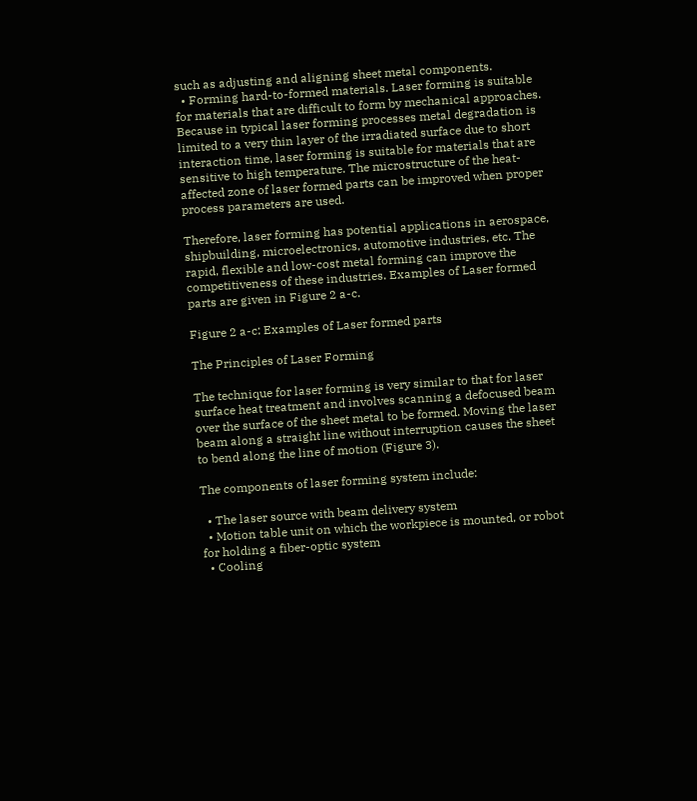such as adjusting and aligning sheet metal components.
  • Forming hard-to-formed materials. Laser forming is suitable for materials that are difficult to form by mechanical approaches. Because in typical laser forming processes metal degradation is limited to a very thin layer of the irradiated surface due to short interaction time, laser forming is suitable for materials that are sensitive to high temperature. The microstructure of the heat-affected zone of laser formed parts can be improved when proper process parameters are used.

Therefore, laser forming has potential applications in aerospace, shipbuilding, microelectronics, automotive industries, etc. The rapid, flexible and low-cost metal forming can improve the competitiveness of these industries. Examples of Laser formed parts are given in Figure 2 a-c.

Figure 2 a-c: Examples of Laser formed parts

The Principles of Laser Forming

The technique for laser forming is very similar to that for laser surface heat treatment and involves scanning a defocused beam over the surface of the sheet metal to be formed. Moving the laser beam along a straight line without interruption causes the sheet to bend along the line of motion (Figure 3).

The components of laser forming system include:

  • The laser source with beam delivery system
  • Motion table unit on which the workpiece is mounted, or robot for holding a fiber-optic system
  • Cooling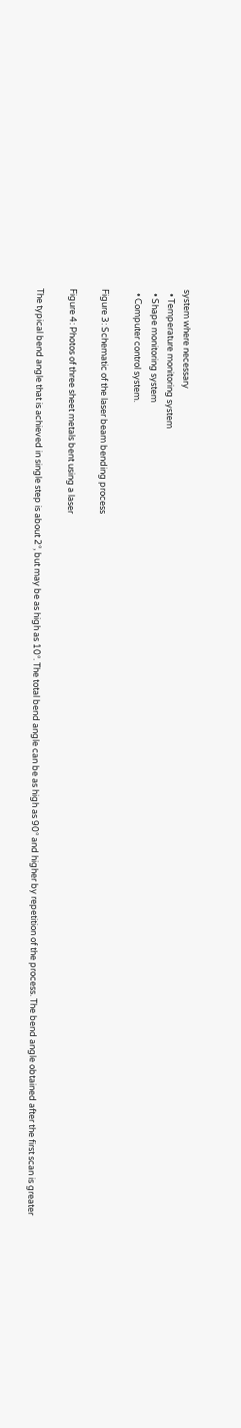system where necessary
  • Temperature monitoring system
  • Shape monitoring system
  • Computer control system.

Figure 3: Schematic of the laser beam bending process

Figure 4: Photos of three sheet metals bent using a laser

The typical bend angle that is achieved in single step is about 2°, but may be as high as 10°. The total bend angle can be as high as 90° and higher by repetition of the process. The bend angle obtained after the first scan is greater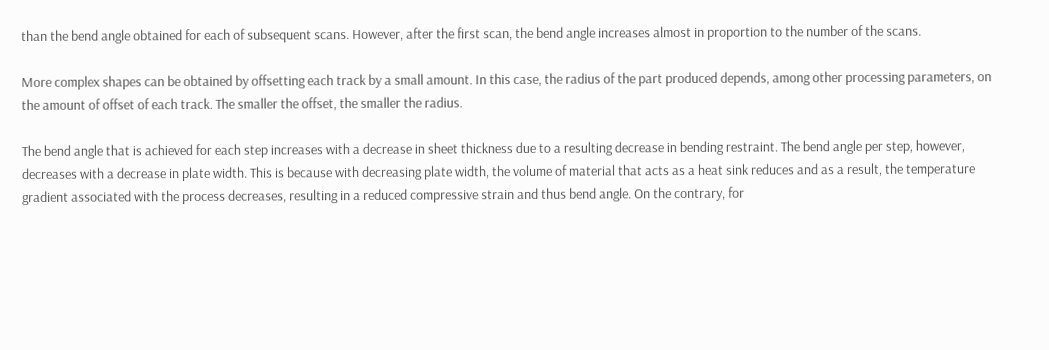than the bend angle obtained for each of subsequent scans. However, after the first scan, the bend angle increases almost in proportion to the number of the scans.

More complex shapes can be obtained by offsetting each track by a small amount. In this case, the radius of the part produced depends, among other processing parameters, on the amount of offset of each track. The smaller the offset, the smaller the radius.

The bend angle that is achieved for each step increases with a decrease in sheet thickness due to a resulting decrease in bending restraint. The bend angle per step, however, decreases with a decrease in plate width. This is because with decreasing plate width, the volume of material that acts as a heat sink reduces and as a result, the temperature gradient associated with the process decreases, resulting in a reduced compressive strain and thus bend angle. On the contrary, for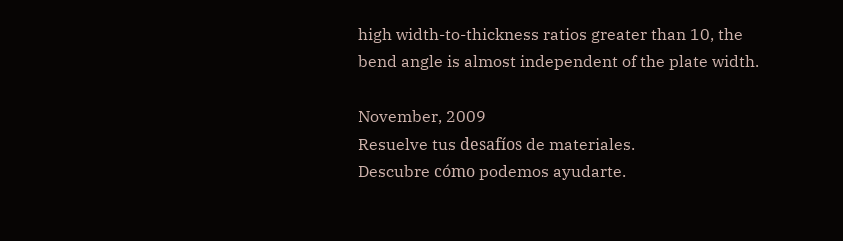high width-to-thickness ratios greater than 10, the bend angle is almost independent of the plate width.

November, 2009
Resuelve tus desafíos de materiales.
Descubre cómo podemos ayudarte.